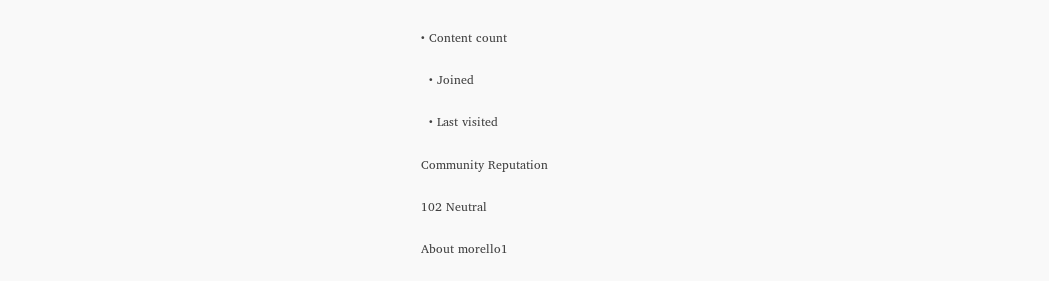• Content count

  • Joined

  • Last visited

Community Reputation

102 Neutral

About morello1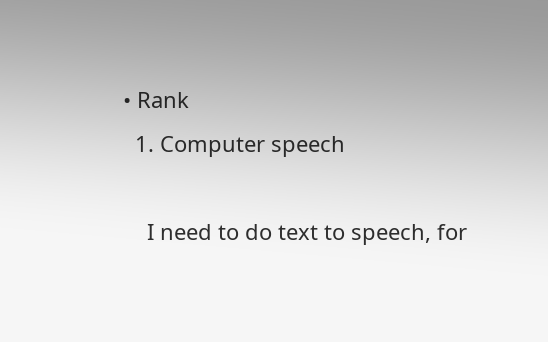• Rank
  1. Computer speech

    I need to do text to speech, for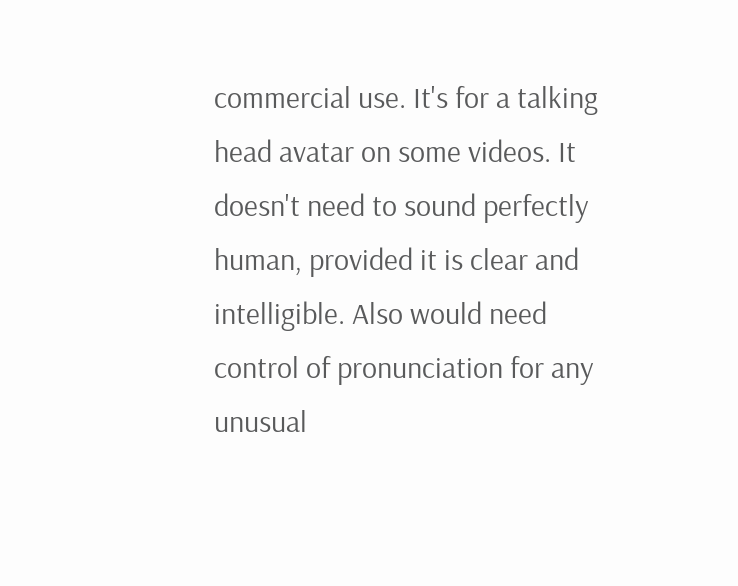commercial use. It's for a talking head avatar on some videos. It doesn't need to sound perfectly human, provided it is clear and intelligible. Also would need control of pronunciation for any unusual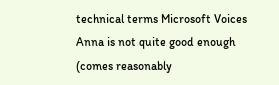technical terms Microsoft Voices Anna is not quite good enough (comes reasonably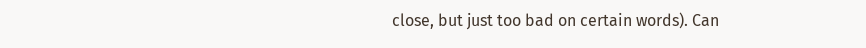close, but just too bad on certain words). Can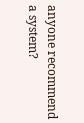anyone recommend a system?